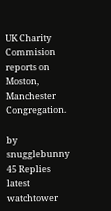UK Charity Commision reports on Moston, Manchester Congregation.

by snugglebunny 45 Replies latest watchtower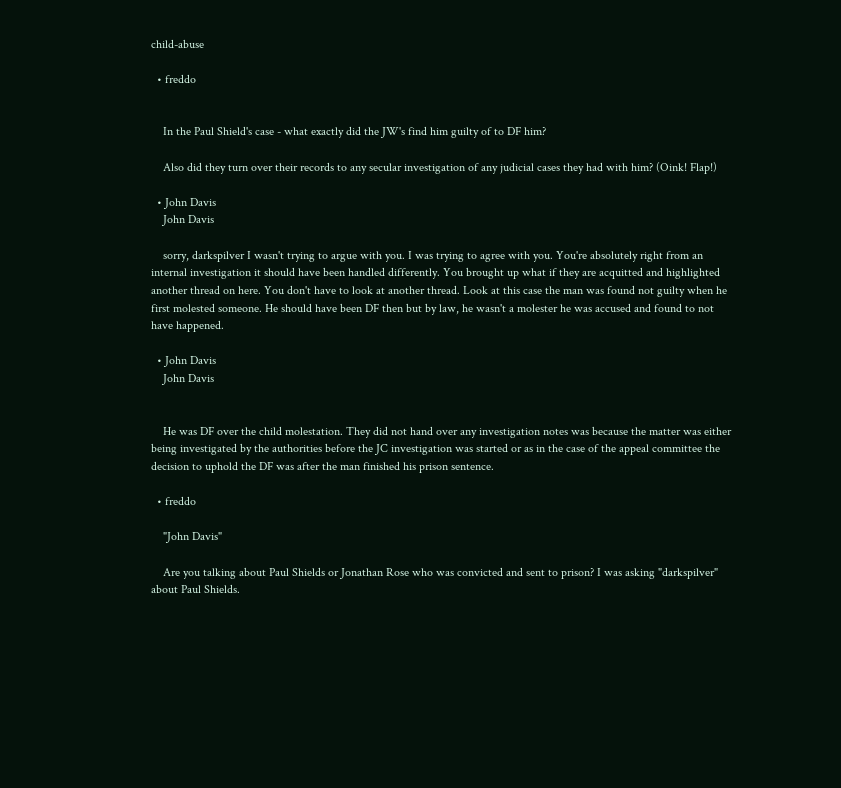child-abuse

  • freddo


    In the Paul Shield's case - what exactly did the JW's find him guilty of to DF him?

    Also did they turn over their records to any secular investigation of any judicial cases they had with him? (Oink! Flap!)

  • John Davis
    John Davis

    sorry, darkspilver I wasn't trying to argue with you. I was trying to agree with you. You're absolutely right from an internal investigation it should have been handled differently. You brought up what if they are acquitted and highlighted another thread on here. You don't have to look at another thread. Look at this case the man was found not guilty when he first molested someone. He should have been DF then but by law, he wasn't a molester he was accused and found to not have happened.

  • John Davis
    John Davis


    He was DF over the child molestation. They did not hand over any investigation notes was because the matter was either being investigated by the authorities before the JC investigation was started or as in the case of the appeal committee the decision to uphold the DF was after the man finished his prison sentence.

  • freddo

    "John Davis"

    Are you talking about Paul Shields or Jonathan Rose who was convicted and sent to prison? I was asking "darkspilver" about Paul Shields.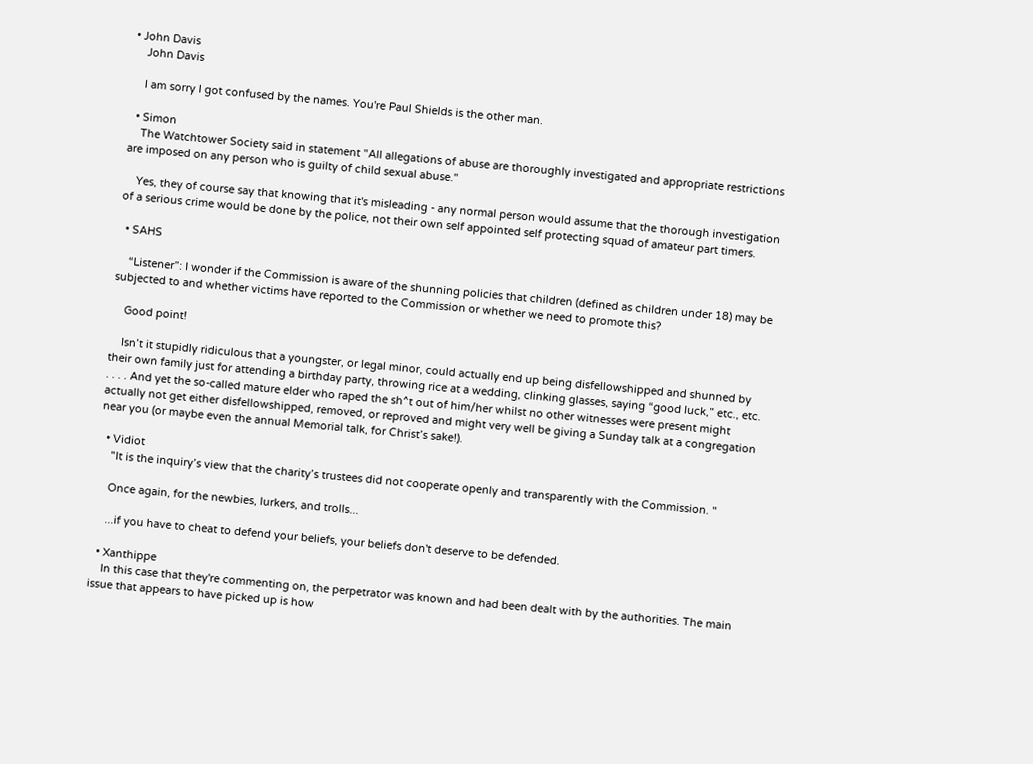• John Davis
    John Davis

    I am sorry I got confused by the names. You're Paul Shields is the other man.

  • Simon
    The Watchtower Society said in statement "All allegations of abuse are thoroughly investigated and appropriate restrictions are imposed on any person who is guilty of child sexual abuse."

    Yes, they of course say that knowing that it's misleading - any normal person would assume that the thorough investigation of a serious crime would be done by the police, not their own self appointed self protecting squad of amateur part timers.

  • SAHS

    “Listener”: I wonder if the Commission is aware of the shunning policies that children (defined as children under 18) may be subjected to and whether victims have reported to the Commission or whether we need to promote this?

    Good point!

    Isn’t it stupidly ridiculous that a youngster, or legal minor, could actually end up being disfellowshipped and shunned by their own family just for attending a birthday party, throwing rice at a wedding, clinking glasses, saying “good luck,” etc., etc. . . . . And yet the so-called mature elder who raped the sh^t out of him/her whilst no other witnesses were present might actually not get either disfellowshipped, removed, or reproved and might very well be giving a Sunday talk at a congregation near you (or maybe even the annual Memorial talk, for Christ’s sake!).

  • Vidiot
    "It is the inquiry’s view that the charity’s trustees did not cooperate openly and transparently with the Commission. "

    Once again, for the newbies, lurkers, and trolls...

    ...if you have to cheat to defend your beliefs, your beliefs don't deserve to be defended.

  • Xanthippe
    In this case that they're commenting on, the perpetrator was known and had been dealt with by the authorities. The main issue that appears to have picked up is how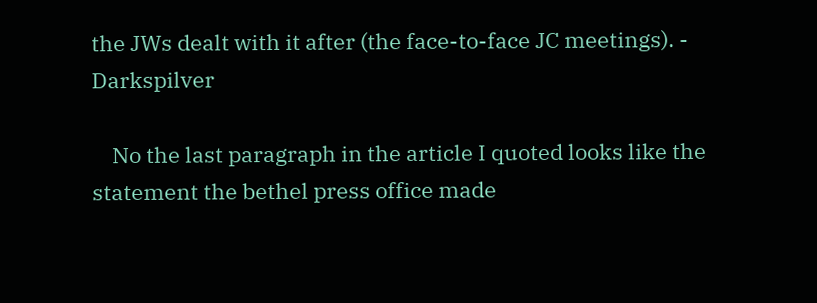the JWs dealt with it after (the face-to-face JC meetings). - Darkspilver

    No the last paragraph in the article I quoted looks like the statement the bethel press office made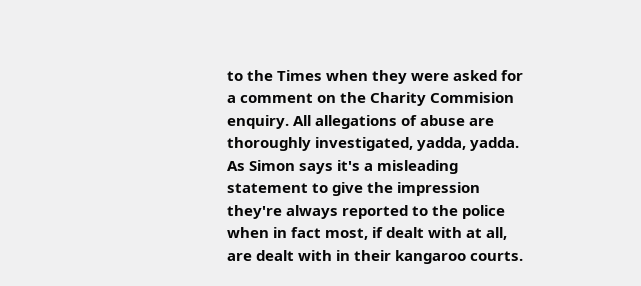to the Times when they were asked for a comment on the Charity Commision enquiry. All allegations of abuse are thoroughly investigated, yadda, yadda. As Simon says it's a misleading statement to give the impression they're always reported to the police when in fact most, if dealt with at all, are dealt with in their kangaroo courts.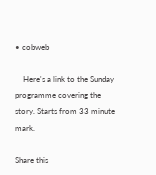• cobweb

    Here's a link to the Sunday programme covering the story. Starts from 33 minute mark.

Share this